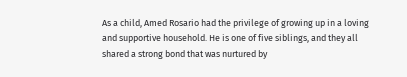As a child, Amed Rosario had the privilege of growing up in a loving and supportive household. He is one of five siblings, and they all shared a strong bond that was nurtured by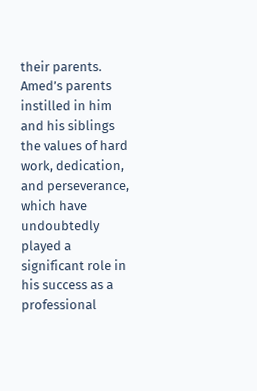their parents. Amed’s parents instilled in him and his siblings the values of hard work, dedication, and perseverance, which have undoubtedly played a significant role in his success as a professional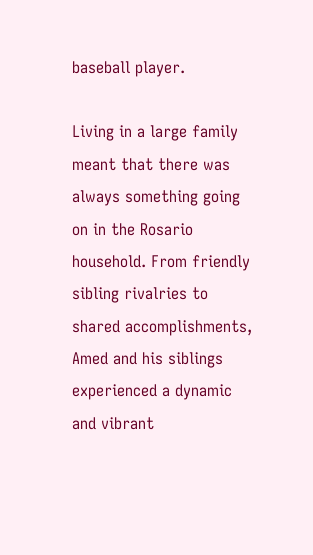baseball player.

Living in a large family meant that there was always something going on in the Rosario household. From friendly sibling rivalries to shared accomplishments, Amed and his siblings experienced a dynamic and vibrant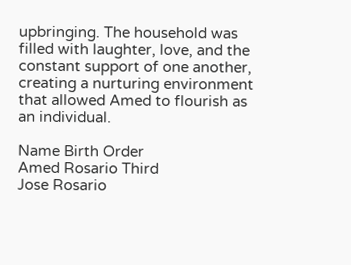upbringing. The household was filled with laughter, love, and the constant support of one another, creating a nurturing environment that allowed Amed to flourish as an individual.

Name Birth Order
Amed Rosario Third
Jose Rosario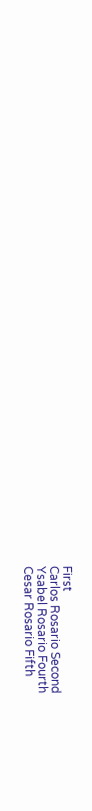First
Carlos Rosario Second
Ysabel Rosario Fourth
Cesar Rosario Fifth